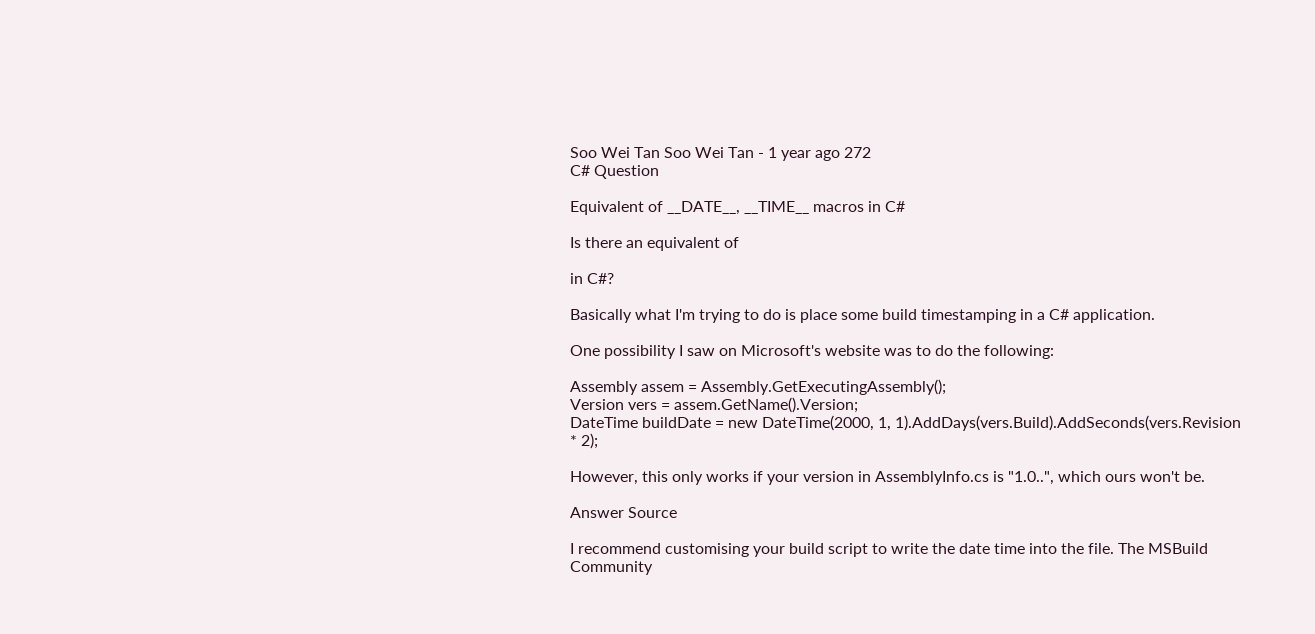Soo Wei Tan Soo Wei Tan - 1 year ago 272
C# Question

Equivalent of __DATE__, __TIME__ macros in C#

Is there an equivalent of

in C#?

Basically what I'm trying to do is place some build timestamping in a C# application.

One possibility I saw on Microsoft's website was to do the following:

Assembly assem = Assembly.GetExecutingAssembly();
Version vers = assem.GetName().Version;
DateTime buildDate = new DateTime(2000, 1, 1).AddDays(vers.Build).AddSeconds(vers.Revision * 2);

However, this only works if your version in AssemblyInfo.cs is "1.0..", which ours won't be.

Answer Source

I recommend customising your build script to write the date time into the file. The MSBuild Community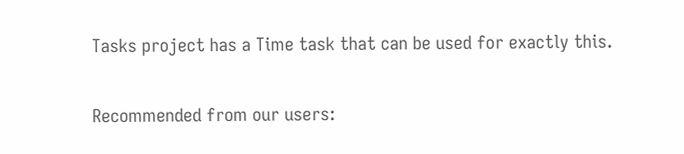Tasks project has a Time task that can be used for exactly this.

Recommended from our users: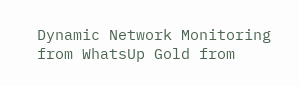Dynamic Network Monitoring from WhatsUp Gold from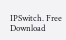IPSwitch. Free Download